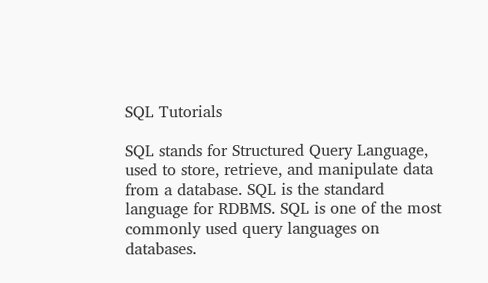SQL Tutorials

SQL stands for Structured Query Language, used to store, retrieve, and manipulate data from a database. SQL is the standard language for RDBMS. SQL is one of the most commonly used query languages on databases.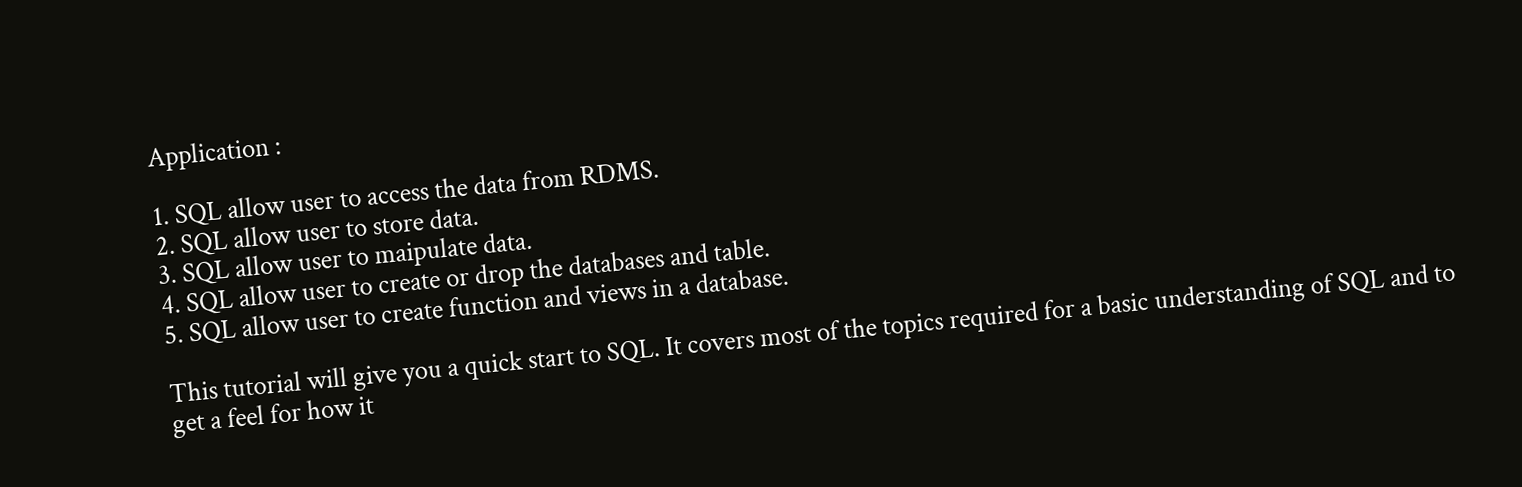Application :

1. SQL allow user to access the data from RDMS.
2. SQL allow user to store data.
3. SQL allow user to maipulate data.
4. SQL allow user to create or drop the databases and table.
5. SQL allow user to create function and views in a database.

This tutorial will give you a quick start to SQL. It covers most of the topics required for a basic understanding of SQL and to get a feel for how it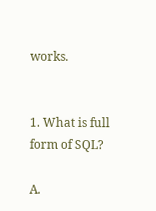works.


1. What is full form of SQL?

A.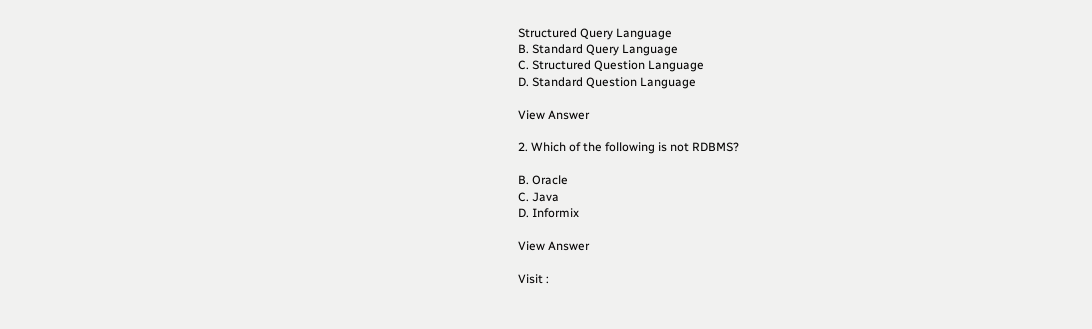Structured Query Language
B. Standard Query Language
C. Structured Question Language
D. Standard Question Language

View Answer

2. Which of the following is not RDBMS?

B. Oracle
C. Java
D. Informix

View Answer

Visit :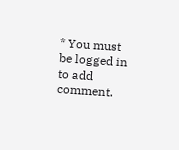* You must be logged in to add comment.